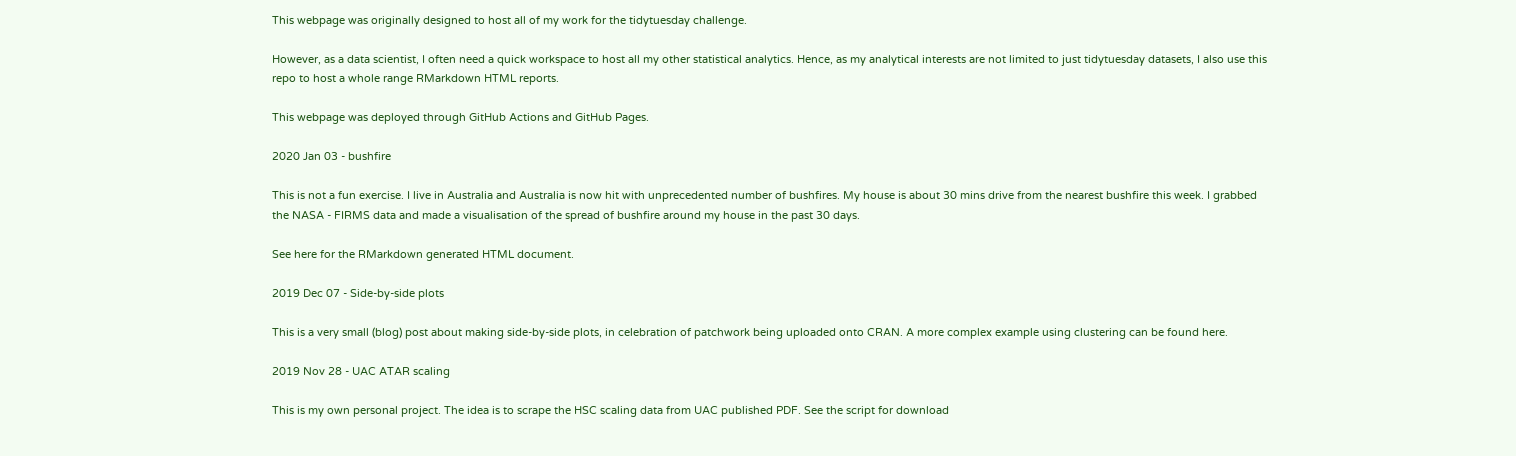This webpage was originally designed to host all of my work for the tidytuesday challenge.

However, as a data scientist, I often need a quick workspace to host all my other statistical analytics. Hence, as my analytical interests are not limited to just tidytuesday datasets, I also use this repo to host a whole range RMarkdown HTML reports.

This webpage was deployed through GitHub Actions and GitHub Pages.

2020 Jan 03 - bushfire

This is not a fun exercise. I live in Australia and Australia is now hit with unprecedented number of bushfires. My house is about 30 mins drive from the nearest bushfire this week. I grabbed the NASA - FIRMS data and made a visualisation of the spread of bushfire around my house in the past 30 days.

See here for the RMarkdown generated HTML document.

2019 Dec 07 - Side-by-side plots

This is a very small (blog) post about making side-by-side plots, in celebration of patchwork being uploaded onto CRAN. A more complex example using clustering can be found here.

2019 Nov 28 - UAC ATAR scaling

This is my own personal project. The idea is to scrape the HSC scaling data from UAC published PDF. See the script for download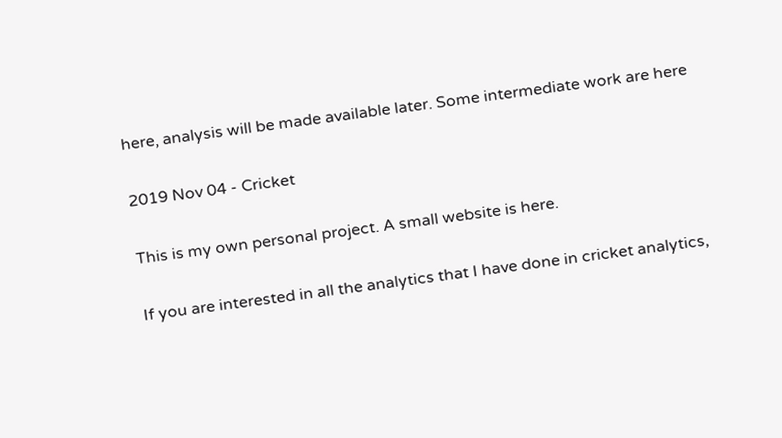here, analysis will be made available later. Some intermediate work are here

2019 Nov 04 - Cricket

This is my own personal project. A small website is here.

If you are interested in all the analytics that I have done in cricket analytics,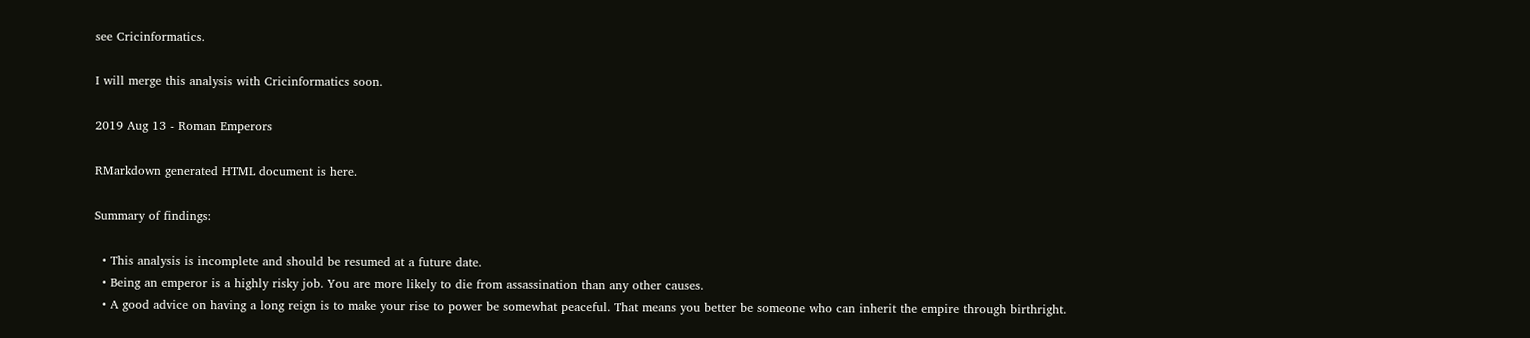see Cricinformatics.

I will merge this analysis with Cricinformatics soon.

2019 Aug 13 - Roman Emperors

RMarkdown generated HTML document is here.

Summary of findings:

  • This analysis is incomplete and should be resumed at a future date.
  • Being an emperor is a highly risky job. You are more likely to die from assassination than any other causes.
  • A good advice on having a long reign is to make your rise to power be somewhat peaceful. That means you better be someone who can inherit the empire through birthright.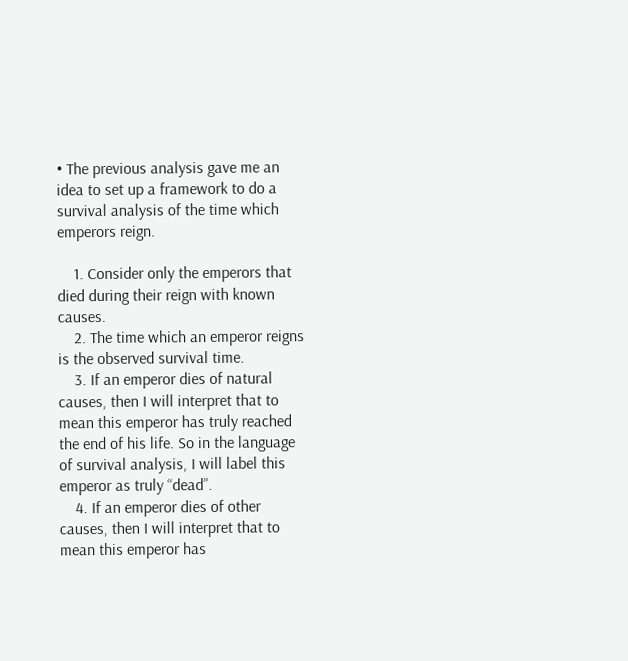• The previous analysis gave me an idea to set up a framework to do a survival analysis of the time which emperors reign.

    1. Consider only the emperors that died during their reign with known causes.
    2. The time which an emperor reigns is the observed survival time.
    3. If an emperor dies of natural causes, then I will interpret that to mean this emperor has truly reached the end of his life. So in the language of survival analysis, I will label this emperor as truly “dead”.
    4. If an emperor dies of other causes, then I will interpret that to mean this emperor has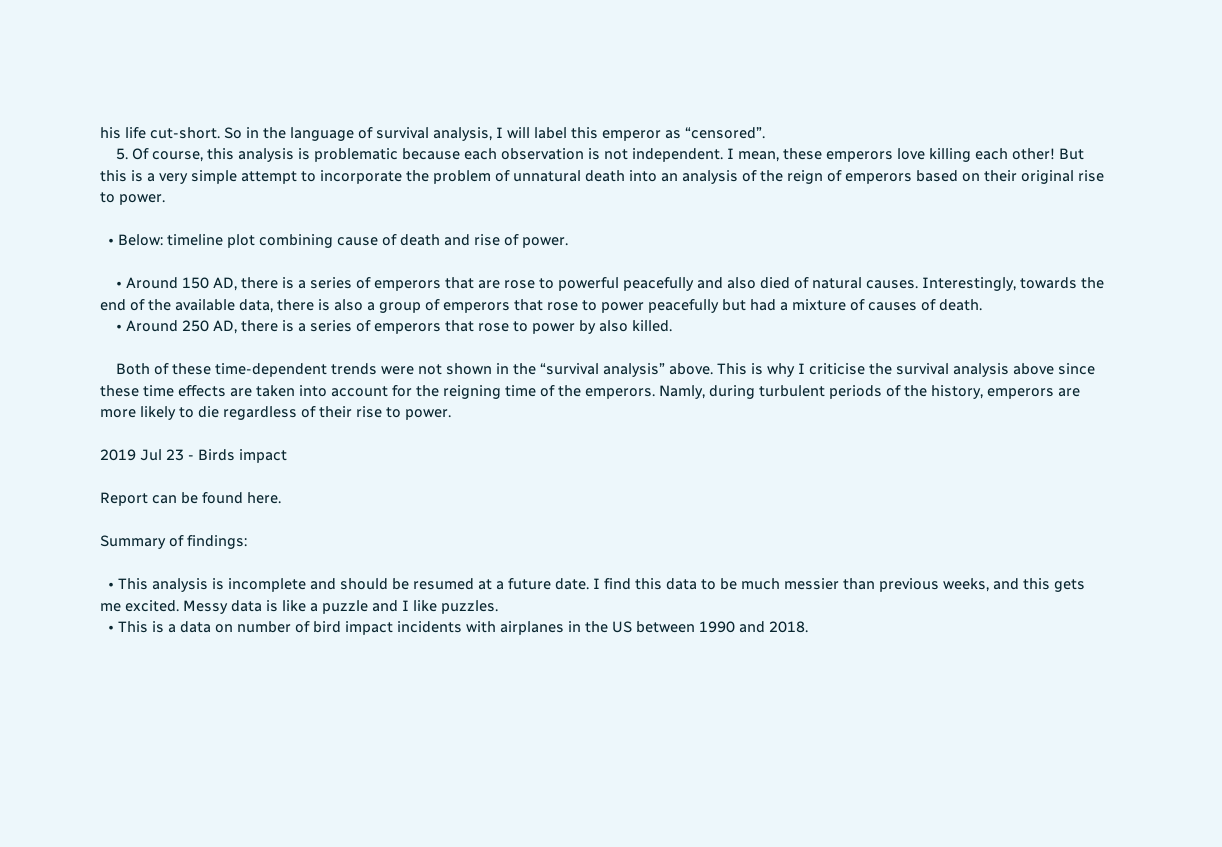his life cut-short. So in the language of survival analysis, I will label this emperor as “censored”.
    5. Of course, this analysis is problematic because each observation is not independent. I mean, these emperors love killing each other! But this is a very simple attempt to incorporate the problem of unnatural death into an analysis of the reign of emperors based on their original rise to power.

  • Below: timeline plot combining cause of death and rise of power.

    • Around 150 AD, there is a series of emperors that are rose to powerful peacefully and also died of natural causes. Interestingly, towards the end of the available data, there is also a group of emperors that rose to power peacefully but had a mixture of causes of death.
    • Around 250 AD, there is a series of emperors that rose to power by also killed.

    Both of these time-dependent trends were not shown in the “survival analysis” above. This is why I criticise the survival analysis above since these time effects are taken into account for the reigning time of the emperors. Namly, during turbulent periods of the history, emperors are more likely to die regardless of their rise to power.

2019 Jul 23 - Birds impact

Report can be found here.

Summary of findings:

  • This analysis is incomplete and should be resumed at a future date. I find this data to be much messier than previous weeks, and this gets me excited. Messy data is like a puzzle and I like puzzles.
  • This is a data on number of bird impact incidents with airplanes in the US between 1990 and 2018.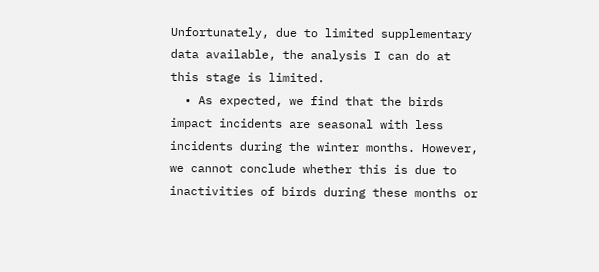Unfortunately, due to limited supplementary data available, the analysis I can do at this stage is limited.
  • As expected, we find that the birds impact incidents are seasonal with less incidents during the winter months. However, we cannot conclude whether this is due to inactivities of birds during these months or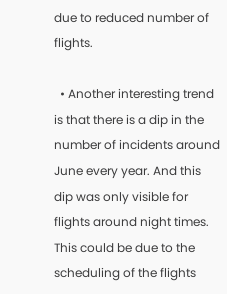due to reduced number of flights.

  • Another interesting trend is that there is a dip in the number of incidents around June every year. And this dip was only visible for flights around night times. This could be due to the scheduling of the flights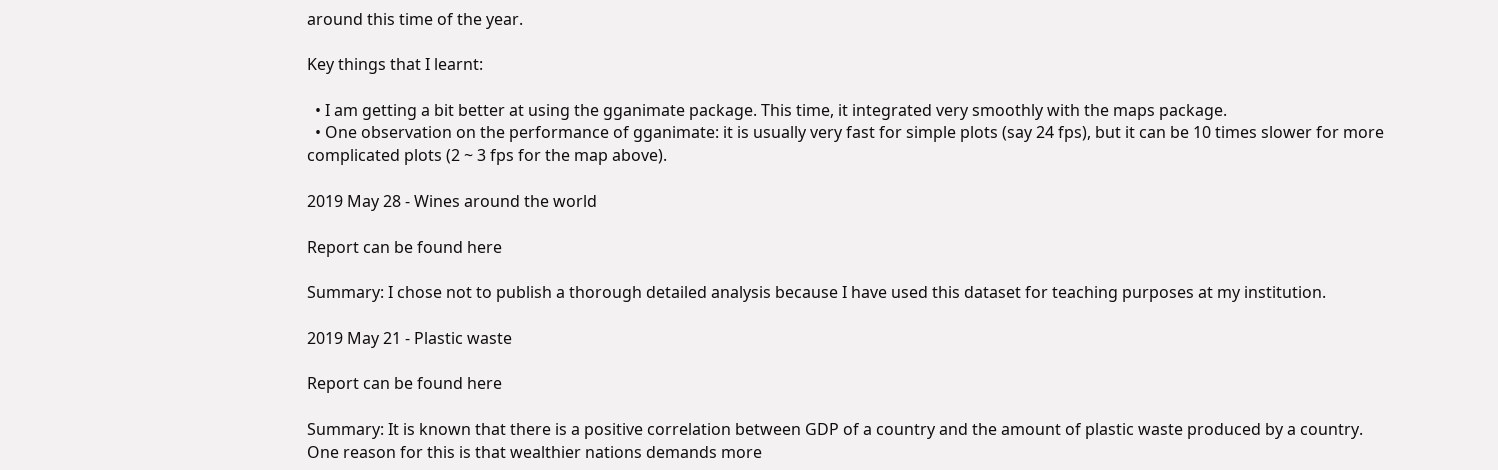around this time of the year.

Key things that I learnt:

  • I am getting a bit better at using the gganimate package. This time, it integrated very smoothly with the maps package.
  • One observation on the performance of gganimate: it is usually very fast for simple plots (say 24 fps), but it can be 10 times slower for more complicated plots (2 ~ 3 fps for the map above).

2019 May 28 - Wines around the world

Report can be found here

Summary: I chose not to publish a thorough detailed analysis because I have used this dataset for teaching purposes at my institution.

2019 May 21 - Plastic waste

Report can be found here

Summary: It is known that there is a positive correlation between GDP of a country and the amount of plastic waste produced by a country. One reason for this is that wealthier nations demands more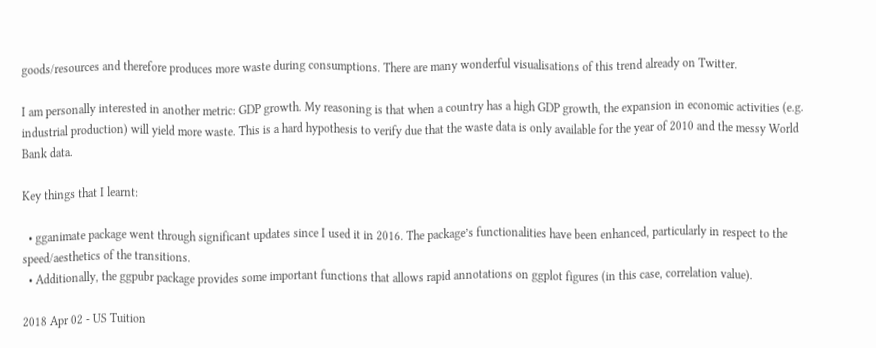goods/resources and therefore produces more waste during consumptions. There are many wonderful visualisations of this trend already on Twitter.

I am personally interested in another metric: GDP growth. My reasoning is that when a country has a high GDP growth, the expansion in economic activities (e.g. industrial production) will yield more waste. This is a hard hypothesis to verify due that the waste data is only available for the year of 2010 and the messy World Bank data.

Key things that I learnt:

  • gganimate package went through significant updates since I used it in 2016. The package’s functionalities have been enhanced, particularly in respect to the speed/aesthetics of the transitions.
  • Additionally, the ggpubr package provides some important functions that allows rapid annotations on ggplot figures (in this case, correlation value).

2018 Apr 02 - US Tuition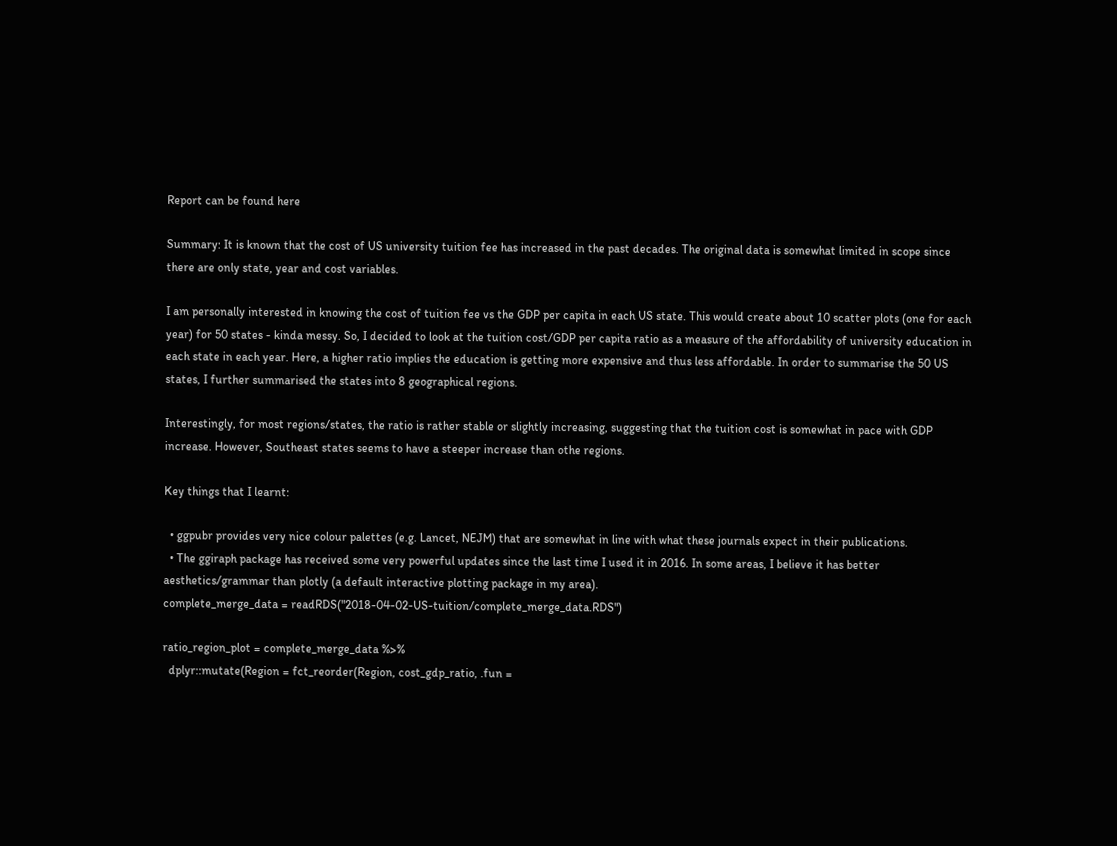Report can be found here

Summary: It is known that the cost of US university tuition fee has increased in the past decades. The original data is somewhat limited in scope since there are only state, year and cost variables.

I am personally interested in knowing the cost of tuition fee vs the GDP per capita in each US state. This would create about 10 scatter plots (one for each year) for 50 states - kinda messy. So, I decided to look at the tuition cost/GDP per capita ratio as a measure of the affordability of university education in each state in each year. Here, a higher ratio implies the education is getting more expensive and thus less affordable. In order to summarise the 50 US states, I further summarised the states into 8 geographical regions.

Interestingly, for most regions/states, the ratio is rather stable or slightly increasing, suggesting that the tuition cost is somewhat in pace with GDP increase. However, Southeast states seems to have a steeper increase than othe regions.

Key things that I learnt:

  • ggpubr provides very nice colour palettes (e.g. Lancet, NEJM) that are somewhat in line with what these journals expect in their publications.
  • The ggiraph package has received some very powerful updates since the last time I used it in 2016. In some areas, I believe it has better aesthetics/grammar than plotly (a default interactive plotting package in my area).
complete_merge_data = readRDS("2018-04-02-US-tuition/complete_merge_data.RDS")

ratio_region_plot = complete_merge_data %>%
  dplyr::mutate(Region = fct_reorder(Region, cost_gdp_ratio, .fun =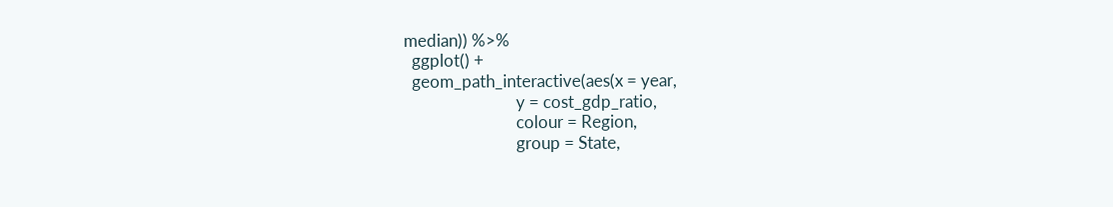median)) %>%
  ggplot() +
  geom_path_interactive(aes(x = year,
                            y = cost_gdp_ratio,
                            colour = Region,
                            group = State,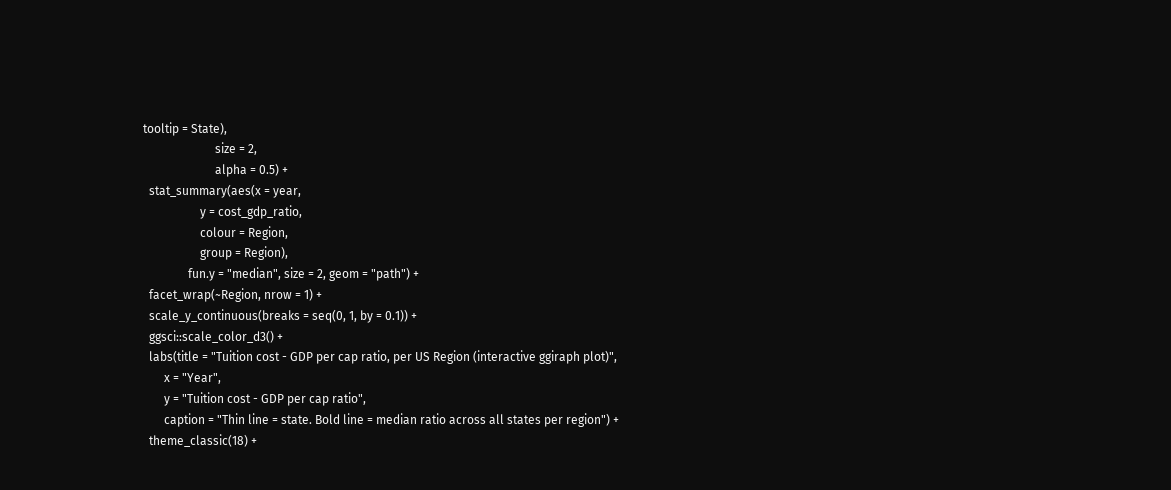tooltip = State),
                        size = 2,
                        alpha = 0.5) +
  stat_summary(aes(x = year,
                   y = cost_gdp_ratio,
                   colour = Region,
                   group = Region),
               fun.y = "median", size = 2, geom = "path") +
  facet_wrap(~Region, nrow = 1) +
  scale_y_continuous(breaks = seq(0, 1, by = 0.1)) +
  ggsci::scale_color_d3() +
  labs(title = "Tuition cost - GDP per cap ratio, per US Region (interactive ggiraph plot)",
       x = "Year",
       y = "Tuition cost - GDP per cap ratio",
       caption = "Thin line = state. Bold line = median ratio across all states per region") +
  theme_classic(18) +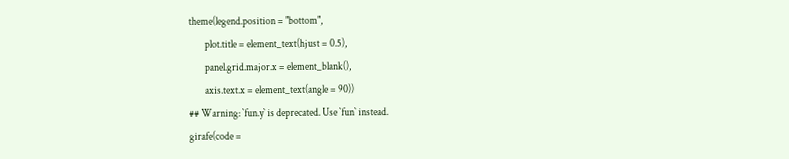theme(legend.position = "bottom",
        plot.title = element_text(hjust = 0.5),
        panel.grid.major.x = element_blank(),
        axis.text.x = element_text(angle = 90))
## Warning: `fun.y` is deprecated. Use `fun` instead.
girafe(code =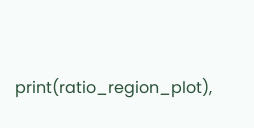print(ratio_region_plot),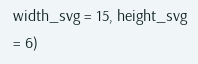width_svg = 15, height_svg = 6)